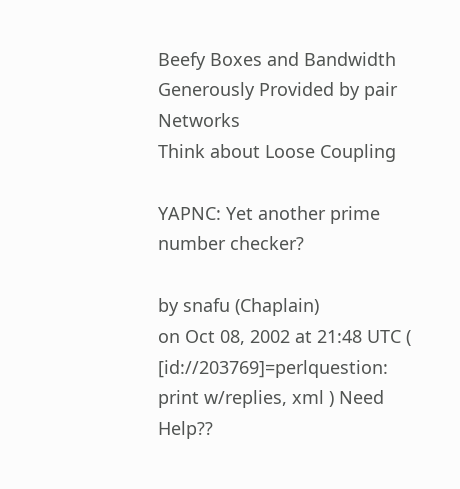Beefy Boxes and Bandwidth Generously Provided by pair Networks
Think about Loose Coupling

YAPNC: Yet another prime number checker?

by snafu (Chaplain)
on Oct 08, 2002 at 21:48 UTC ( [id://203769]=perlquestion: print w/replies, xml ) Need Help??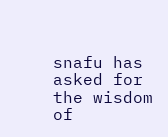snafu has asked for the wisdom of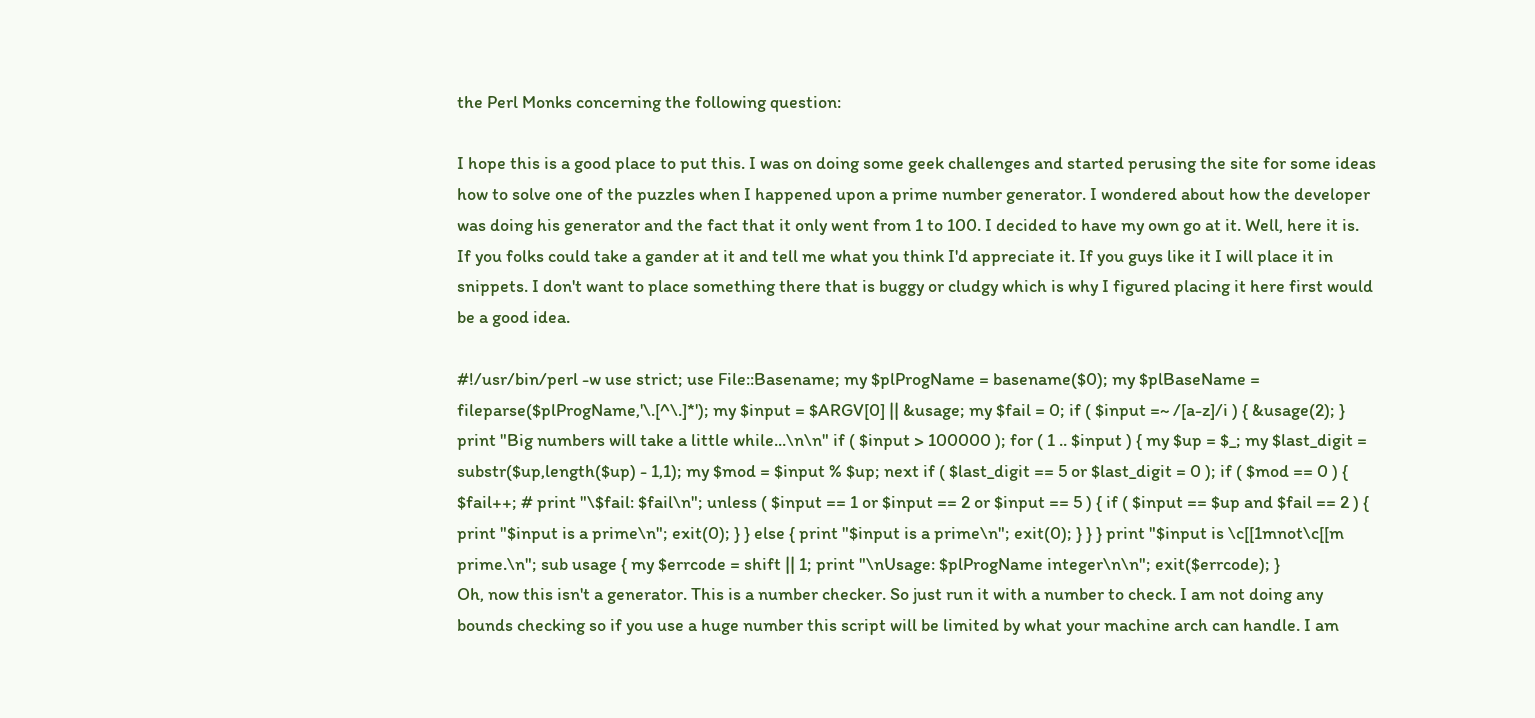the Perl Monks concerning the following question:

I hope this is a good place to put this. I was on doing some geek challenges and started perusing the site for some ideas how to solve one of the puzzles when I happened upon a prime number generator. I wondered about how the developer was doing his generator and the fact that it only went from 1 to 100. I decided to have my own go at it. Well, here it is. If you folks could take a gander at it and tell me what you think I'd appreciate it. If you guys like it I will place it in snippets. I don't want to place something there that is buggy or cludgy which is why I figured placing it here first would be a good idea.

#!/usr/bin/perl -w use strict; use File::Basename; my $plProgName = basename($0); my $plBaseName = fileparse($plProgName,'\.[^\.]*'); my $input = $ARGV[0] || &usage; my $fail = 0; if ( $input =~ /[a-z]/i ) { &usage(2); } print "Big numbers will take a little while...\n\n" if ( $input > 100000 ); for ( 1 .. $input ) { my $up = $_; my $last_digit = substr($up,length($up) - 1,1); my $mod = $input % $up; next if ( $last_digit == 5 or $last_digit = 0 ); if ( $mod == 0 ) { $fail++; # print "\$fail: $fail\n"; unless ( $input == 1 or $input == 2 or $input == 5 ) { if ( $input == $up and $fail == 2 ) { print "$input is a prime\n"; exit(0); } } else { print "$input is a prime\n"; exit(0); } } } print "$input is \c[[1mnot\c[[m prime.\n"; sub usage { my $errcode = shift || 1; print "\nUsage: $plProgName integer\n\n"; exit($errcode); }
Oh, now this isn't a generator. This is a number checker. So just run it with a number to check. I am not doing any bounds checking so if you use a huge number this script will be limited by what your machine arch can handle. I am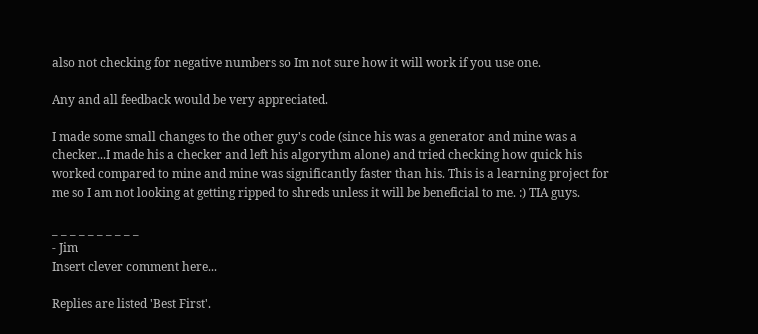also not checking for negative numbers so Im not sure how it will work if you use one.

Any and all feedback would be very appreciated.

I made some small changes to the other guy's code (since his was a generator and mine was a checker...I made his a checker and left his algorythm alone) and tried checking how quick his worked compared to mine and mine was significantly faster than his. This is a learning project for me so I am not looking at getting ripped to shreds unless it will be beneficial to me. :) TIA guys.

_ _ _ _ _ _ _ _ _ _
- Jim
Insert clever comment here...

Replies are listed 'Best First'.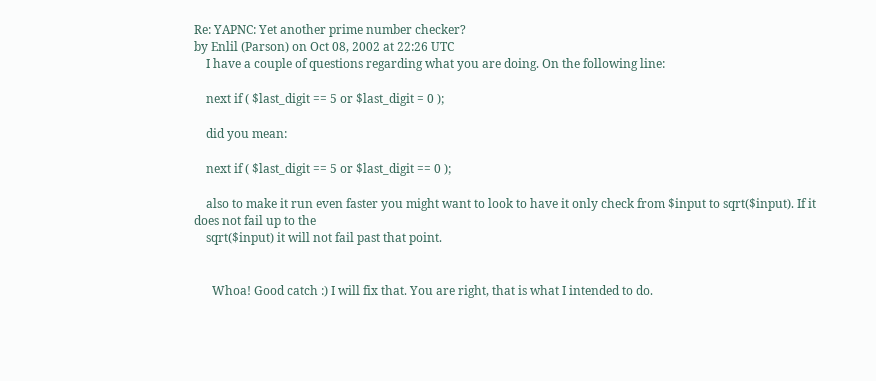Re: YAPNC: Yet another prime number checker?
by Enlil (Parson) on Oct 08, 2002 at 22:26 UTC
    I have a couple of questions regarding what you are doing. On the following line:

    next if ( $last_digit == 5 or $last_digit = 0 );

    did you mean:

    next if ( $last_digit == 5 or $last_digit == 0 );

    also to make it run even faster you might want to look to have it only check from $input to sqrt($input). If it does not fail up to the
    sqrt($input) it will not fail past that point.


      Whoa! Good catch :) I will fix that. You are right, that is what I intended to do.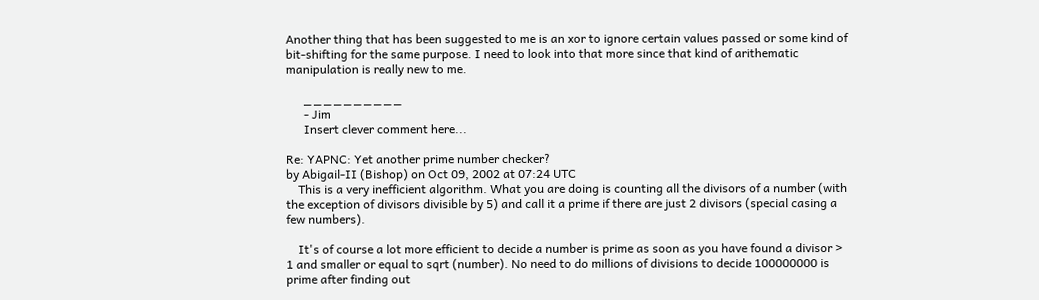Another thing that has been suggested to me is an xor to ignore certain values passed or some kind of bit-shifting for the same purpose. I need to look into that more since that kind of arithematic manipulation is really new to me.

      _ _ _ _ _ _ _ _ _ _
      - Jim
      Insert clever comment here...

Re: YAPNC: Yet another prime number checker?
by Abigail-II (Bishop) on Oct 09, 2002 at 07:24 UTC
    This is a very inefficient algorithm. What you are doing is counting all the divisors of a number (with the exception of divisors divisible by 5) and call it a prime if there are just 2 divisors (special casing a few numbers).

    It's of course a lot more efficient to decide a number is prime as soon as you have found a divisor > 1 and smaller or equal to sqrt (number). No need to do millions of divisions to decide 100000000 is prime after finding out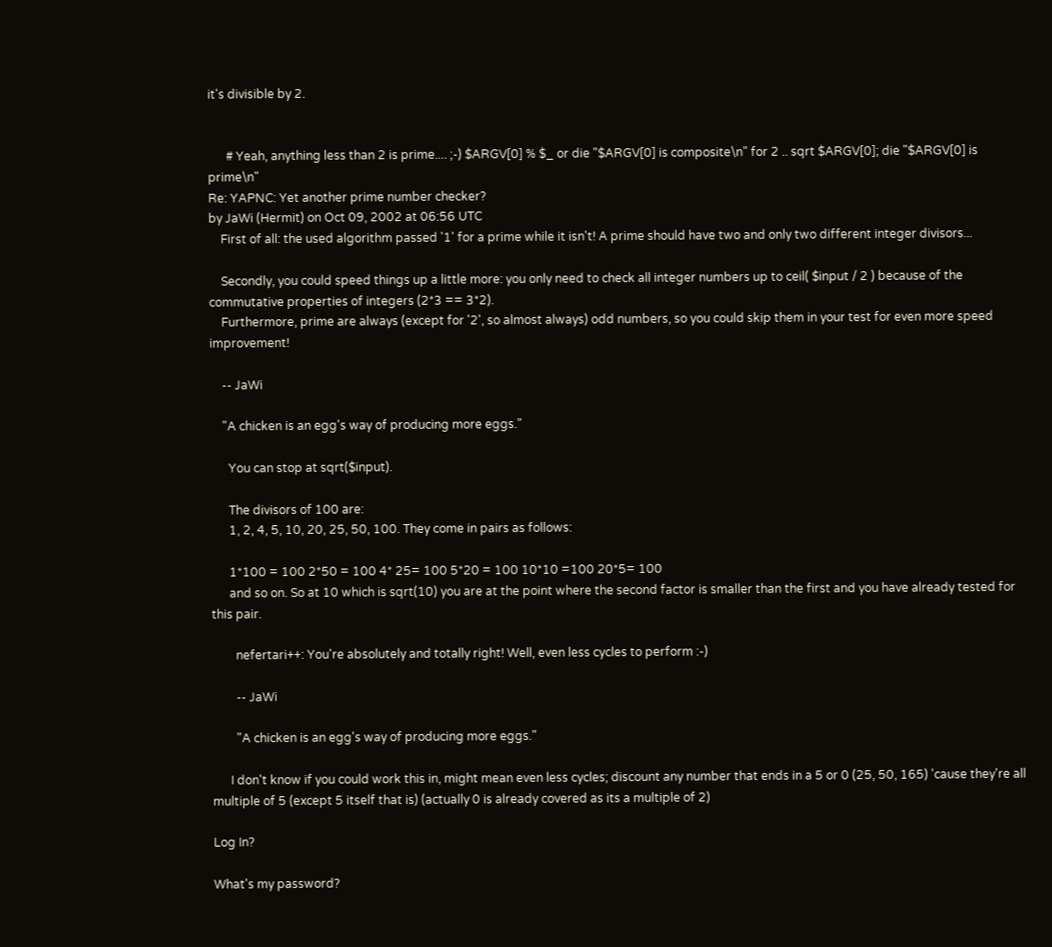it's divisible by 2.


      # Yeah, anything less than 2 is prime.... ;-) $ARGV[0] % $_ or die "$ARGV[0] is composite\n" for 2 .. sqrt $ARGV[0]; die "$ARGV[0] is prime\n"
Re: YAPNC: Yet another prime number checker?
by JaWi (Hermit) on Oct 09, 2002 at 06:56 UTC
    First of all: the used algorithm passed '1' for a prime while it isn't! A prime should have two and only two different integer divisors...

    Secondly, you could speed things up a little more: you only need to check all integer numbers up to ceil( $input / 2 ) because of the commutative properties of integers (2*3 == 3*2).
    Furthermore, prime are always (except for '2', so almost always) odd numbers, so you could skip them in your test for even more speed improvement!

    -- JaWi

    "A chicken is an egg's way of producing more eggs."

      You can stop at sqrt($input).

      The divisors of 100 are:
      1, 2, 4, 5, 10, 20, 25, 50, 100. They come in pairs as follows:

      1*100 = 100 2*50 = 100 4* 25= 100 5*20 = 100 10*10 =100 20*5= 100
      and so on. So at 10 which is sqrt(10) you are at the point where the second factor is smaller than the first and you have already tested for this pair.

        nefertari++: You're absolutely and totally right! Well, even less cycles to perform :-)

        -- JaWi

        "A chicken is an egg's way of producing more eggs."

      I don't know if you could work this in, might mean even less cycles; discount any number that ends in a 5 or 0 (25, 50, 165) 'cause they're all multiple of 5 (except 5 itself that is) (actually 0 is already covered as its a multiple of 2)

Log In?

What's my password?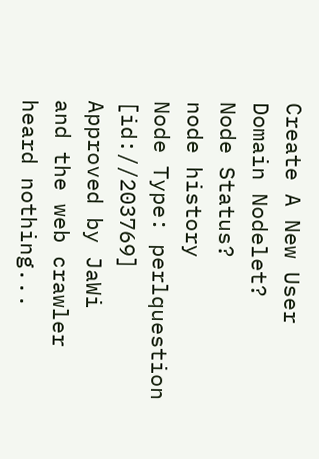Create A New User
Domain Nodelet?
Node Status?
node history
Node Type: perlquestion [id://203769]
Approved by JaWi
and the web crawler heard nothing...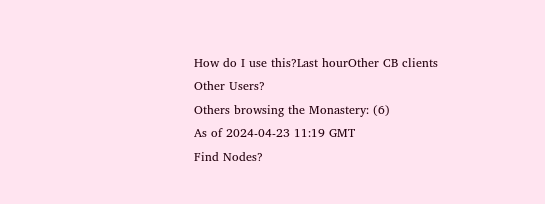How do I use this?Last hourOther CB clients
Other Users?
Others browsing the Monastery: (6)
As of 2024-04-23 11:19 GMT
Find Nodes?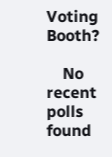Voting Booth?

    No recent polls found